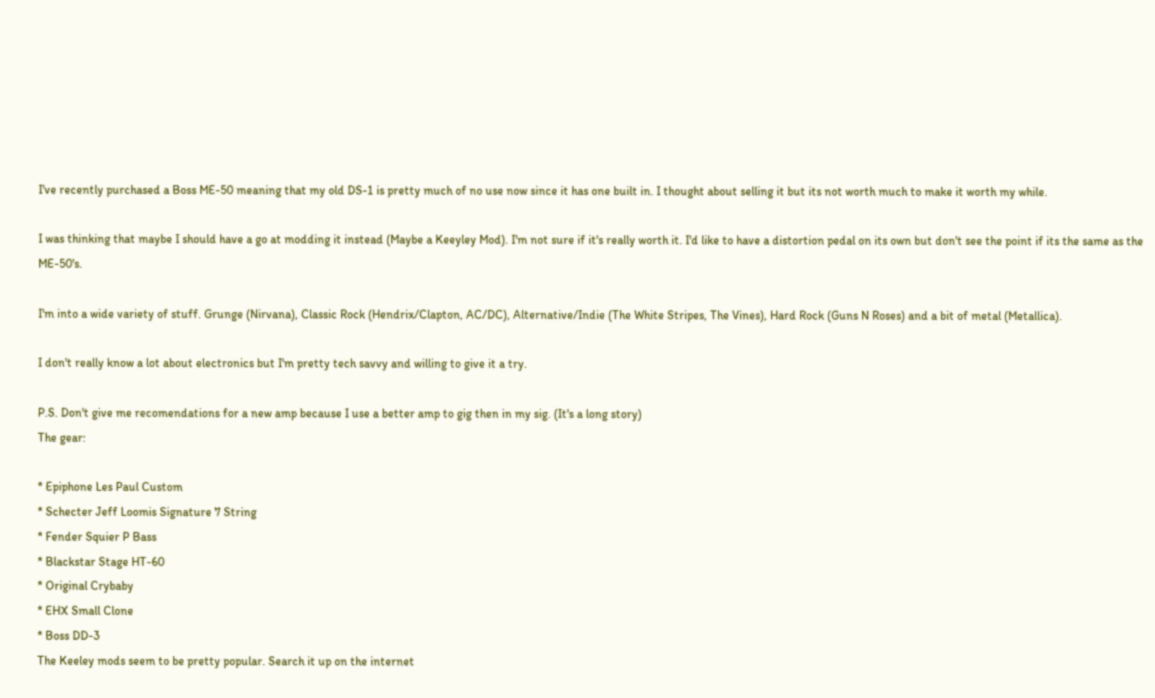I've recently purchased a Boss ME-50 meaning that my old DS-1 is pretty much of no use now since it has one built in. I thought about selling it but its not worth much to make it worth my while.

I was thinking that maybe I should have a go at modding it instead (Maybe a Keeyley Mod). I'm not sure if it's really worth it. I'd like to have a distortion pedal on its own but don't see the point if its the same as the ME-50's.

I'm into a wide variety of stuff. Grunge (Nirvana), Classic Rock (Hendrix/Clapton, AC/DC), Alternative/Indie (The White Stripes, The Vines), Hard Rock (Guns N Roses) and a bit of metal (Metallica).

I don't really know a lot about electronics but I'm pretty tech savvy and willing to give it a try.

P.S. Don't give me recomendations for a new amp because I use a better amp to gig then in my sig. (It's a long story)
The gear:

* Epiphone Les Paul Custom
* Schecter Jeff Loomis Signature 7 String
* Fender Squier P Bass
* Blackstar Stage HT-60
* Original Crybaby
* EHX Small Clone
* Boss DD-3
The Keeley mods seem to be pretty popular. Search it up on the internet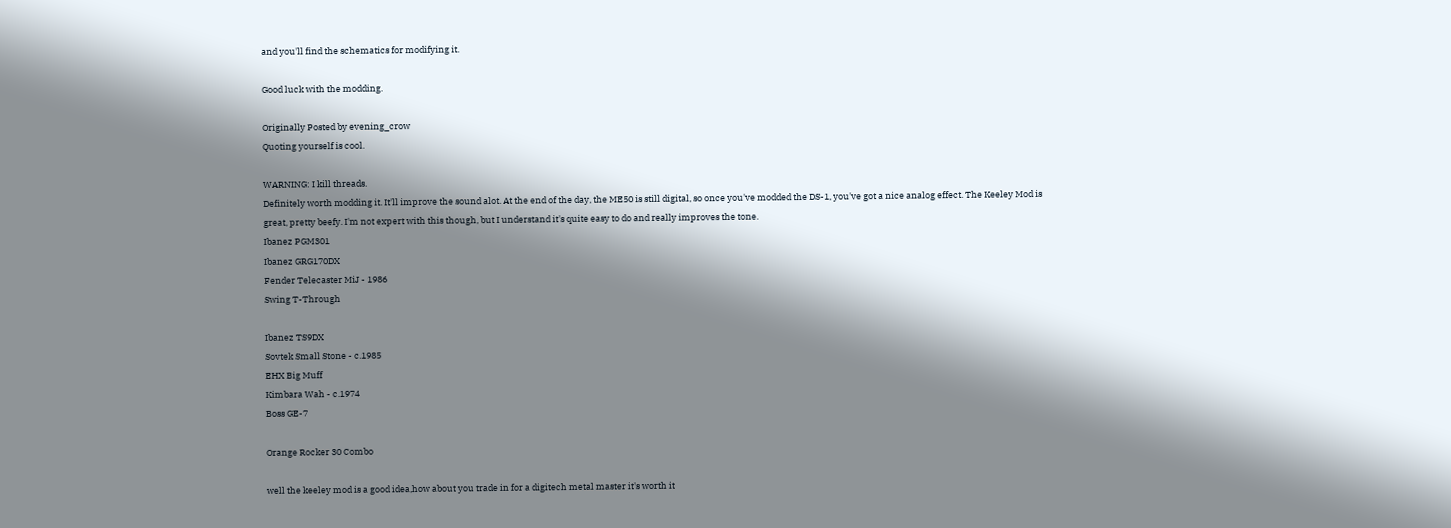and you'll find the schematics for modifying it.

Good luck with the modding.

Originally Posted by evening_crow
Quoting yourself is cool.

WARNING: I kill threads.
Definitely worth modding it. It'll improve the sound alot. At the end of the day, the ME50 is still digital, so once you've modded the DS-1, you've got a nice analog effect. The Keeley Mod is great, pretty beefy. I'm not expert with this though, but I understand it's quite easy to do and really improves the tone.
Ibanez PGM301
Ibanez GRG170DX
Fender Telecaster MiJ - 1986
Swing T-Through

Ibanez TS9DX
Sovtek Small Stone - c.1985
EHX Big Muff
Kimbara Wah - c.1974
Boss GE-7

Orange Rocker 30 Combo

well the keeley mod is a good idea,how about you trade in for a digitech metal master it's worth it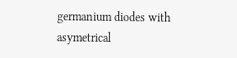germanium diodes with asymetrical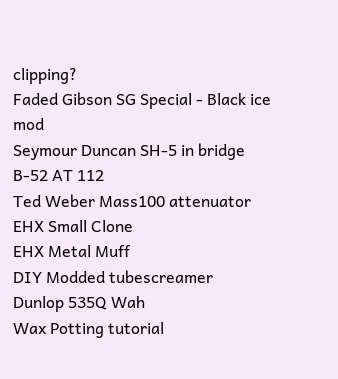clipping?
Faded Gibson SG Special - Black ice mod
Seymour Duncan SH-5 in bridge
B-52 AT 112
Ted Weber Mass100 attenuator
EHX Small Clone
EHX Metal Muff
DIY Modded tubescreamer
Dunlop 535Q Wah
Wax Potting tutorial